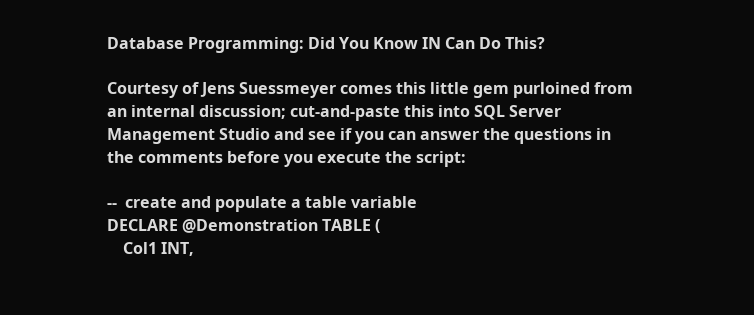Database Programming: Did You Know IN Can Do This?

Courtesy of Jens Suessmeyer comes this little gem purloined from an internal discussion; cut-and-paste this into SQL Server Management Studio and see if you can answer the questions in the comments before you execute the script:

--  create and populate a table variable
DECLARE @Demonstration TABLE (
    Col1 INT,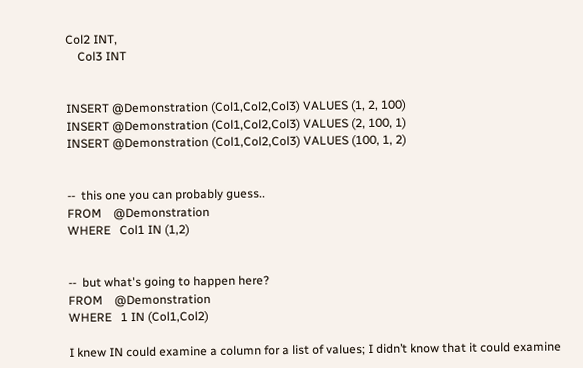Col2 INT,
    Col3 INT


INSERT @Demonstration (Col1,Col2,Col3) VALUES (1, 2, 100)
INSERT @Demonstration (Col1,Col2,Col3) VALUES (2, 100, 1)
INSERT @Demonstration (Col1,Col2,Col3) VALUES (100, 1, 2)


--  this one you can probably guess..
FROM    @Demonstration
WHERE   Col1 IN (1,2)


--  but what's going to happen here?
FROM    @Demonstration
WHERE   1 IN (Col1,Col2)

I knew IN could examine a column for a list of values; I didn’t know that it could examine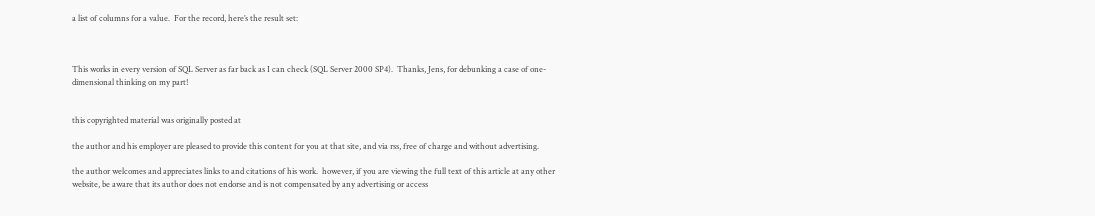a list of columns for a value.  For the record, here’s the result set:



This works in every version of SQL Server as far back as I can check (SQL Server 2000 SP4).  Thanks, Jens, for debunking a case of one-dimensional thinking on my part!


this copyrighted material was originally posted at

the author and his employer are pleased to provide this content for you at that site, and via rss, free of charge and without advertising.

the author welcomes and appreciates links to and citations of his work.  however, if you are viewing the full text of this article at any other website, be aware that its author does not endorse and is not compensated by any advertising or access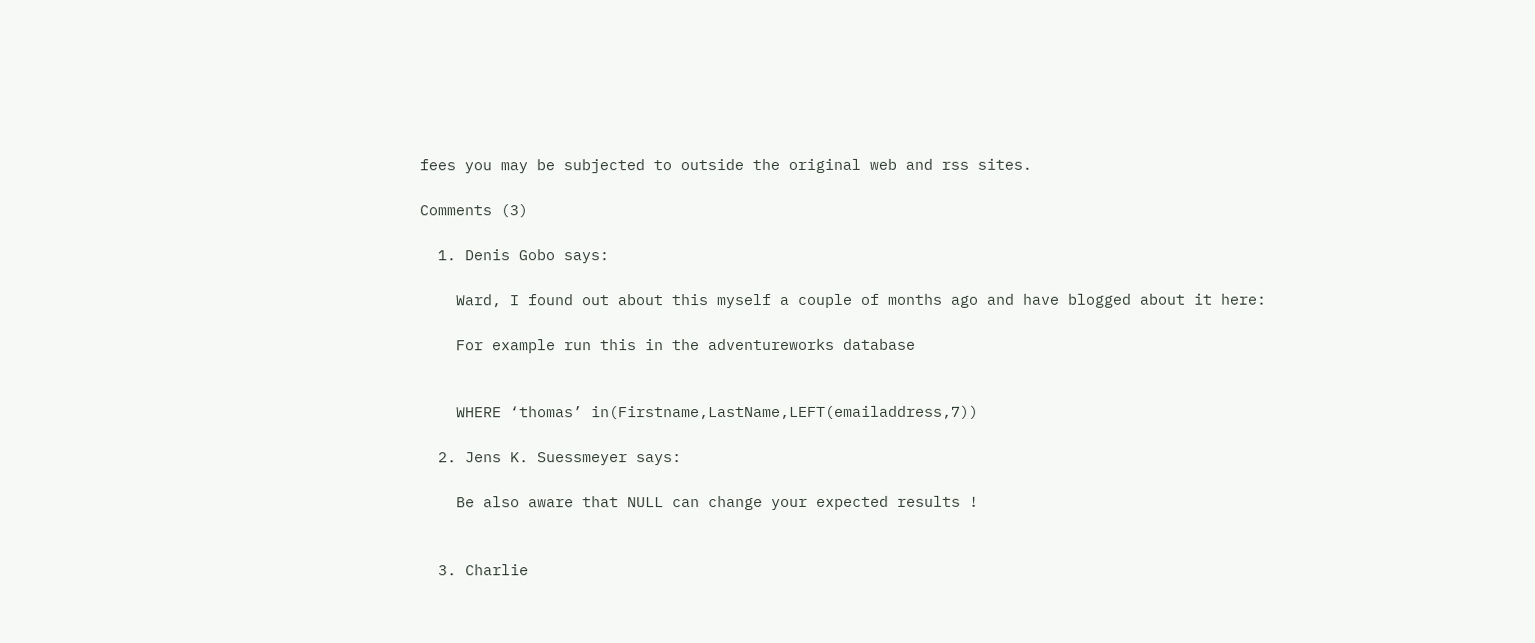fees you may be subjected to outside the original web and rss sites.

Comments (3)

  1. Denis Gobo says:

    Ward, I found out about this myself a couple of months ago and have blogged about it here:

    For example run this in the adventureworks database


    WHERE ‘thomas’ in(Firstname,LastName,LEFT(emailaddress,7))

  2. Jens K. Suessmeyer says:

    Be also aware that NULL can change your expected results !


  3. Charlie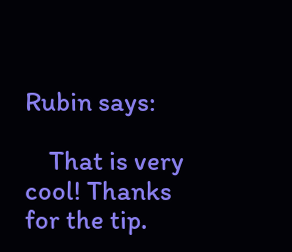Rubin says:

    That is very cool! Thanks for the tip.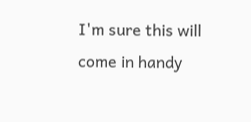I'm sure this will come in handy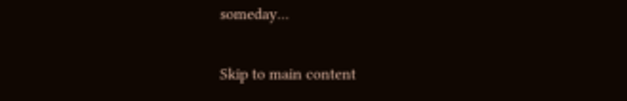someday…

Skip to main content